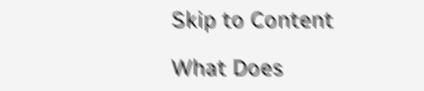Skip to Content

What Does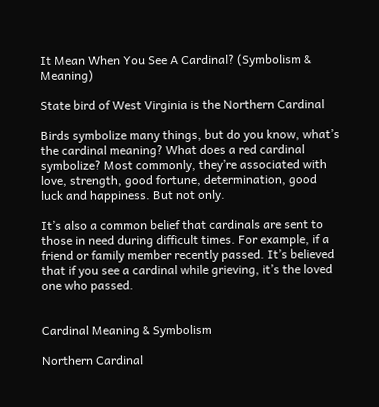It Mean When You See A Cardinal? (Symbolism & Meaning)

State bird of West Virginia is the Northern Cardinal

Birds symbolize many things, but do you know, what’s the cardinal meaning? What does a red cardinal symbolize? Most commonly, they’re associated with love, strength, good fortune, determination, good luck and happiness. But not only.

It’s also a common belief that cardinals are sent to those in need during difficult times. For example, if a friend or family member recently passed. It’s believed that if you see a cardinal while grieving, it’s the loved one who passed.


Cardinal Meaning & Symbolism

Northern Cardinal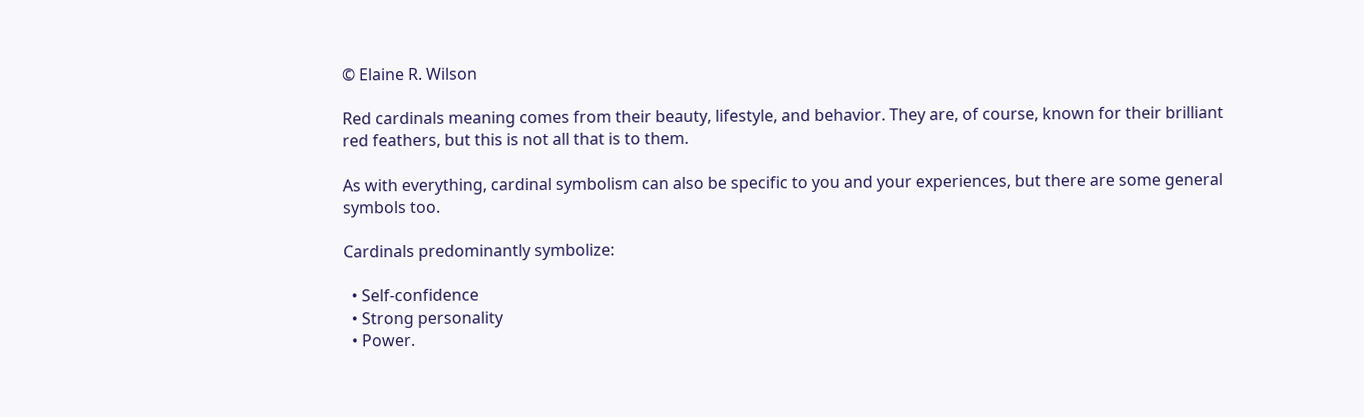© Elaine R. Wilson

Red cardinals meaning comes from their beauty, lifestyle, and behavior. They are, of course, known for their brilliant red feathers, but this is not all that is to them.

As with everything, cardinal symbolism can also be specific to you and your experiences, but there are some general symbols too.

Cardinals predominantly symbolize:

  • Self-confidence
  • Strong personality
  • Power.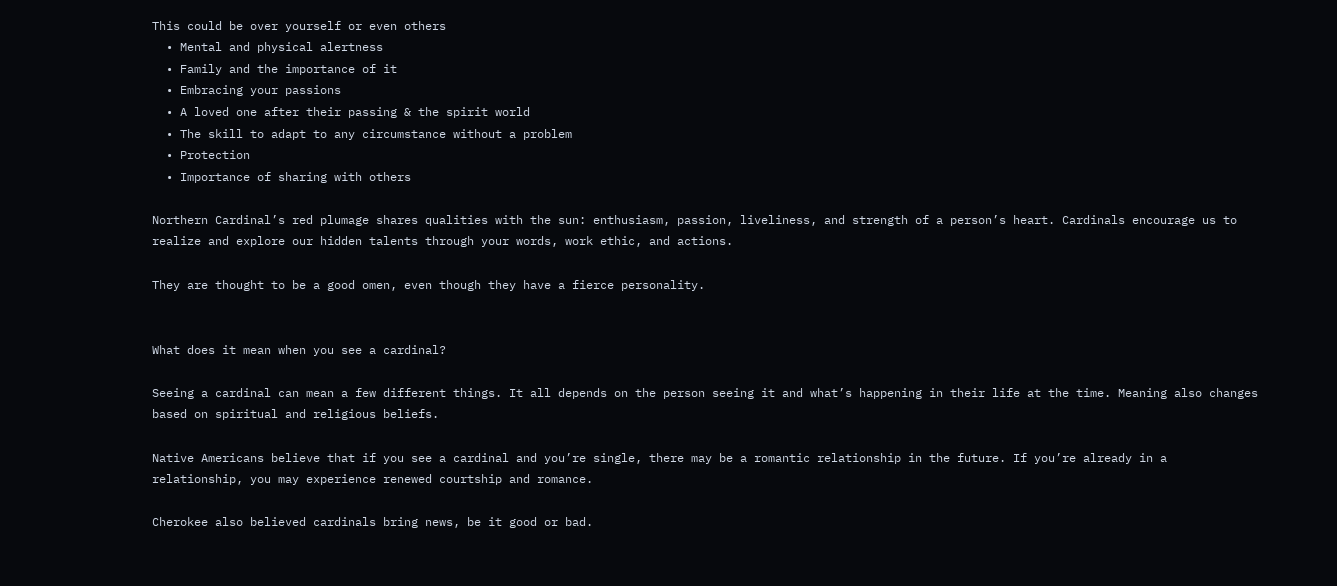This could be over yourself or even others
  • Mental and physical alertness
  • Family and the importance of it
  • Embracing your passions
  • A loved one after their passing & the spirit world
  • The skill to adapt to any circumstance without a problem
  • Protection
  • Importance of sharing with others

Northern Cardinal’s red plumage shares qualities with the sun: enthusiasm, passion, liveliness, and strength of a person’s heart. Cardinals encourage us to realize and explore our hidden talents through your words, work ethic, and actions.

They are thought to be a good omen, even though they have a fierce personality.


What does it mean when you see a cardinal?

Seeing a cardinal can mean a few different things. It all depends on the person seeing it and what’s happening in their life at the time. Meaning also changes based on spiritual and religious beliefs.

Native Americans believe that if you see a cardinal and you’re single, there may be a romantic relationship in the future. If you’re already in a relationship, you may experience renewed courtship and romance.

Cherokee also believed cardinals bring news, be it good or bad.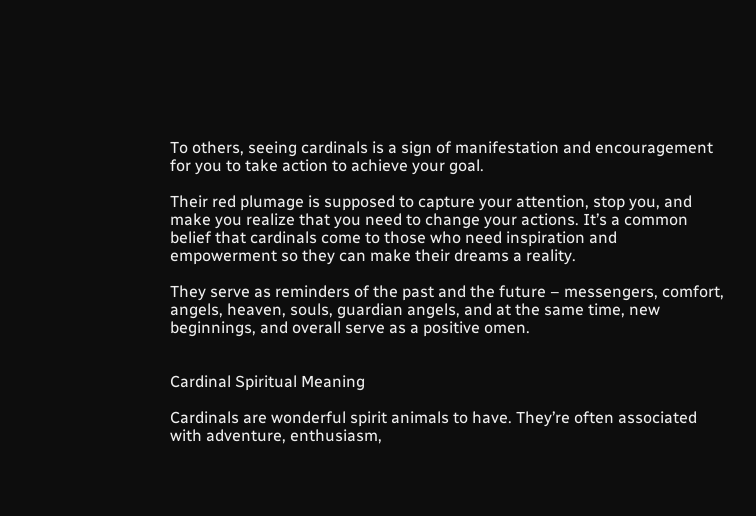To others, seeing cardinals is a sign of manifestation and encouragement for you to take action to achieve your goal.

Their red plumage is supposed to capture your attention, stop you, and make you realize that you need to change your actions. It’s a common belief that cardinals come to those who need inspiration and empowerment so they can make their dreams a reality.

They serve as reminders of the past and the future – messengers, comfort, angels, heaven, souls, guardian angels, and at the same time, new beginnings, and overall serve as a positive omen.


Cardinal Spiritual Meaning

Cardinals are wonderful spirit animals to have. They’re often associated with adventure, enthusiasm,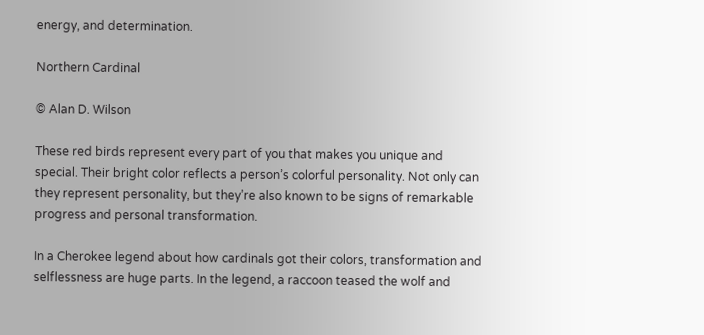energy, and determination.

Northern Cardinal

© Alan D. Wilson

These red birds represent every part of you that makes you unique and special. Their bright color reflects a person’s colorful personality. Not only can they represent personality, but they’re also known to be signs of remarkable progress and personal transformation.

In a Cherokee legend about how cardinals got their colors, transformation and selflessness are huge parts. In the legend, a raccoon teased the wolf and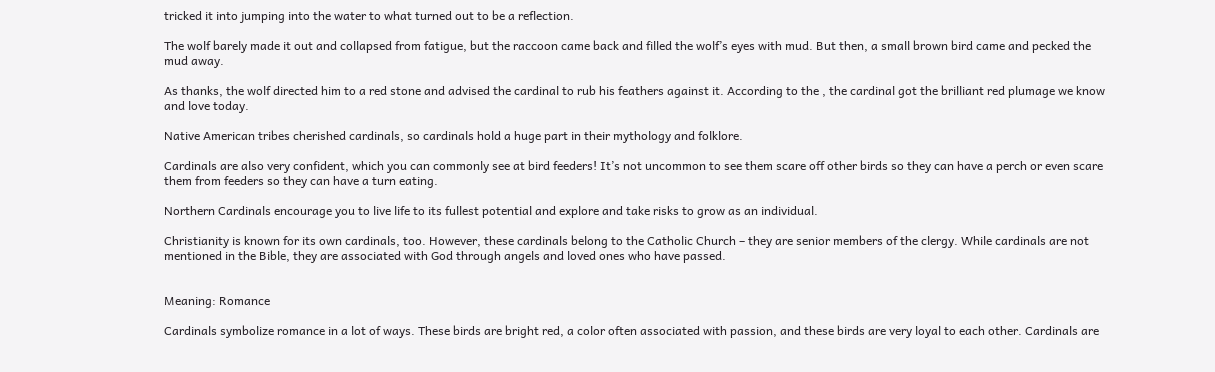tricked it into jumping into the water to what turned out to be a reflection.

The wolf barely made it out and collapsed from fatigue, but the raccoon came back and filled the wolf’s eyes with mud. But then, a small brown bird came and pecked the mud away.

As thanks, the wolf directed him to a red stone and advised the cardinal to rub his feathers against it. According to the , the cardinal got the brilliant red plumage we know and love today.

Native American tribes cherished cardinals, so cardinals hold a huge part in their mythology and folklore.

Cardinals are also very confident, which you can commonly see at bird feeders! It’s not uncommon to see them scare off other birds so they can have a perch or even scare them from feeders so they can have a turn eating.

Northern Cardinals encourage you to live life to its fullest potential and explore and take risks to grow as an individual.

Christianity is known for its own cardinals, too. However, these cardinals belong to the Catholic Church – they are senior members of the clergy. While cardinals are not mentioned in the Bible, they are associated with God through angels and loved ones who have passed.


Meaning: Romance

Cardinals symbolize romance in a lot of ways. These birds are bright red, a color often associated with passion, and these birds are very loyal to each other. Cardinals are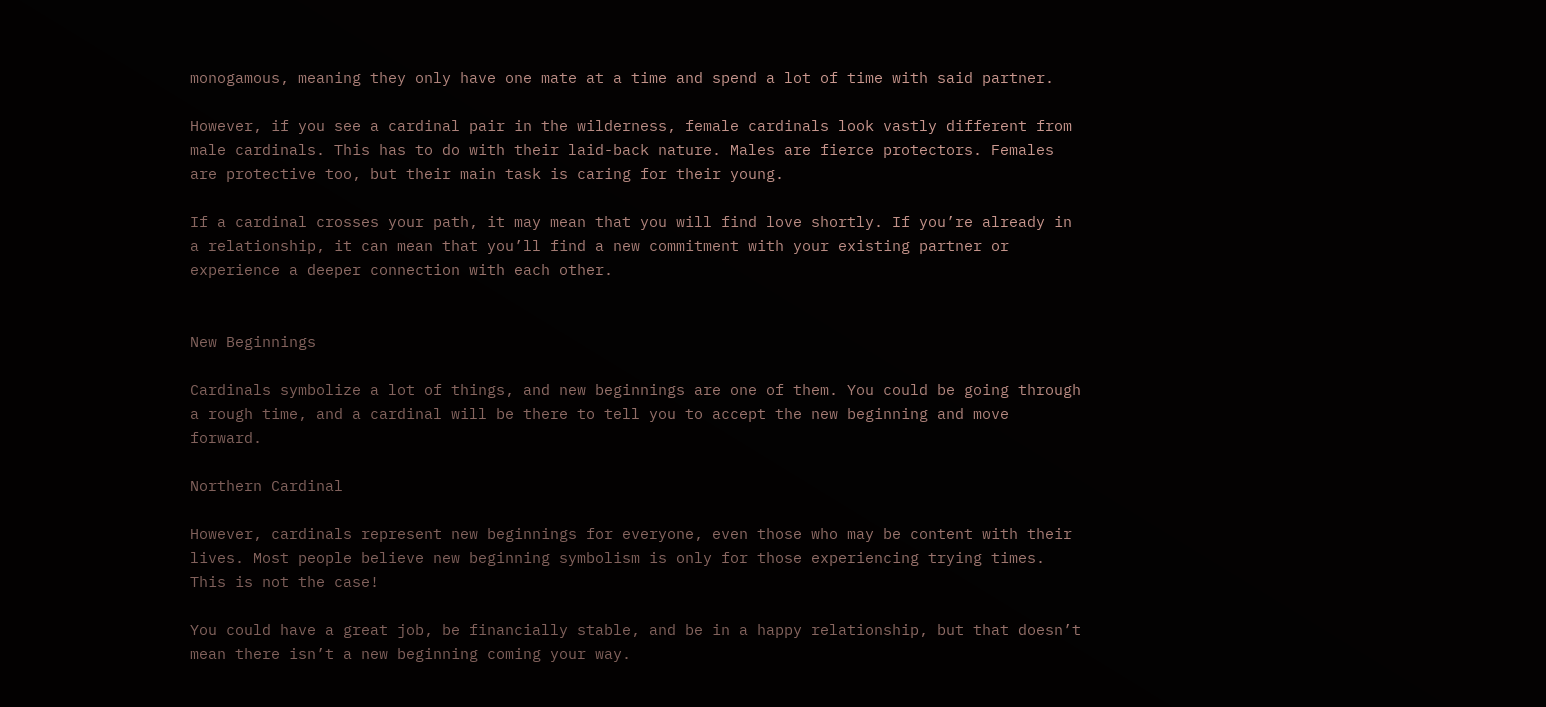monogamous, meaning they only have one mate at a time and spend a lot of time with said partner.

However, if you see a cardinal pair in the wilderness, female cardinals look vastly different from male cardinals. This has to do with their laid-back nature. Males are fierce protectors. Females are protective too, but their main task is caring for their young.

If a cardinal crosses your path, it may mean that you will find love shortly. If you’re already in a relationship, it can mean that you’ll find a new commitment with your existing partner or experience a deeper connection with each other.


New Beginnings

Cardinals symbolize a lot of things, and new beginnings are one of them. You could be going through a rough time, and a cardinal will be there to tell you to accept the new beginning and move forward.

Northern Cardinal

However, cardinals represent new beginnings for everyone, even those who may be content with their lives. Most people believe new beginning symbolism is only for those experiencing trying times. This is not the case!

You could have a great job, be financially stable, and be in a happy relationship, but that doesn’t mean there isn’t a new beginning coming your way.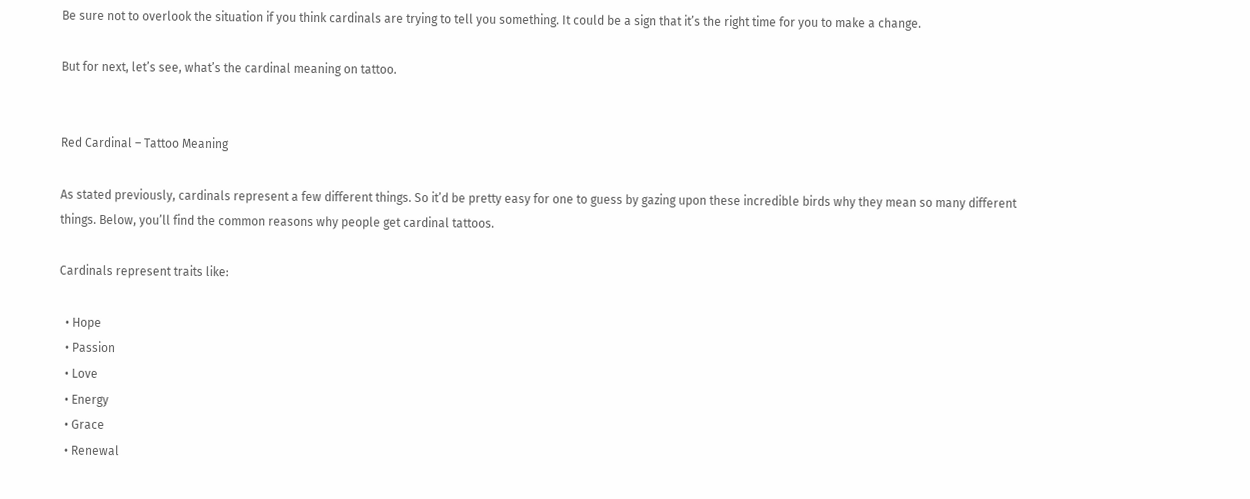Be sure not to overlook the situation if you think cardinals are trying to tell you something. It could be a sign that it’s the right time for you to make a change.

But for next, let’s see, what’s the cardinal meaning on tattoo.


Red Cardinal – Tattoo Meaning

As stated previously, cardinals represent a few different things. So it’d be pretty easy for one to guess by gazing upon these incredible birds why they mean so many different things. Below, you’ll find the common reasons why people get cardinal tattoos.

Cardinals represent traits like:

  • Hope
  • Passion
  • Love
  • Energy
  • Grace
  • Renewal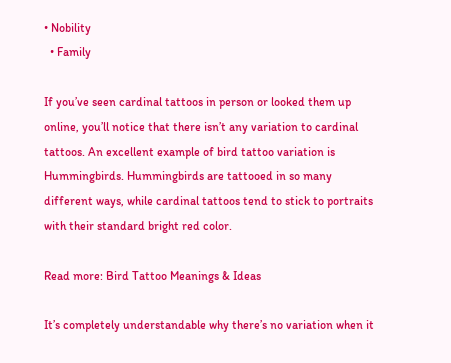• Nobility
  • Family

If you’ve seen cardinal tattoos in person or looked them up online, you’ll notice that there isn’t any variation to cardinal tattoos. An excellent example of bird tattoo variation is Hummingbirds. Hummingbirds are tattooed in so many different ways, while cardinal tattoos tend to stick to portraits with their standard bright red color.

Read more: Bird Tattoo Meanings & Ideas

It’s completely understandable why there’s no variation when it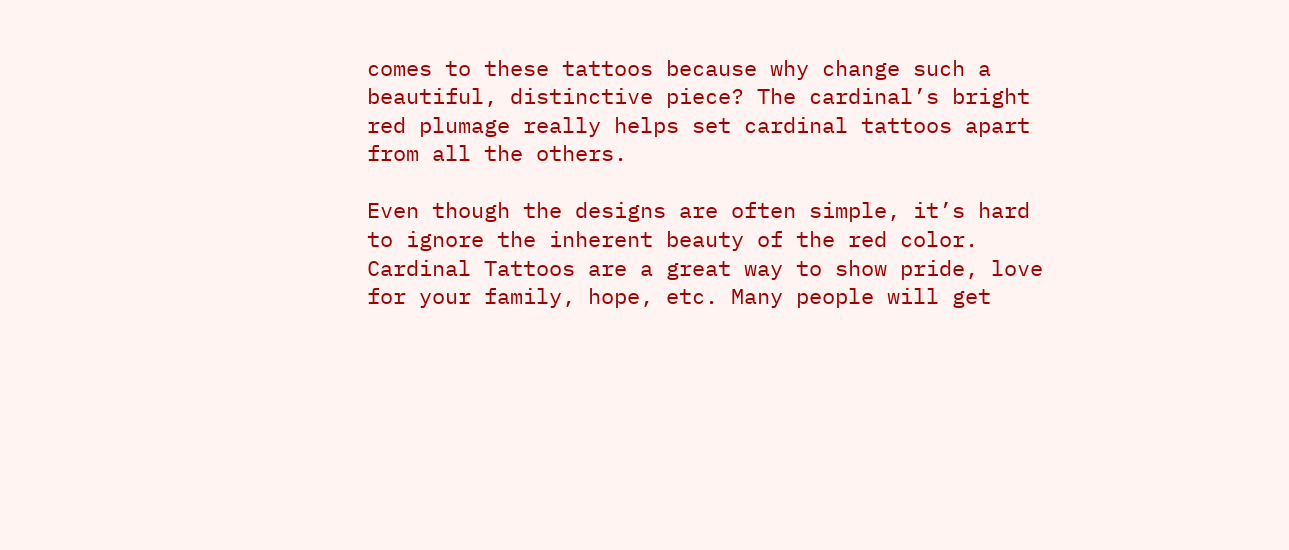comes to these tattoos because why change such a beautiful, distinctive piece? The cardinal’s bright red plumage really helps set cardinal tattoos apart from all the others.

Even though the designs are often simple, it’s hard to ignore the inherent beauty of the red color. Cardinal Tattoos are a great way to show pride, love for your family, hope, etc. Many people will get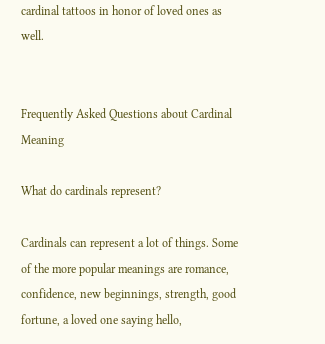cardinal tattoos in honor of loved ones as well.


Frequently Asked Questions about Cardinal Meaning

What do cardinals represent?

Cardinals can represent a lot of things. Some of the more popular meanings are romance, confidence, new beginnings, strength, good fortune, a loved one saying hello,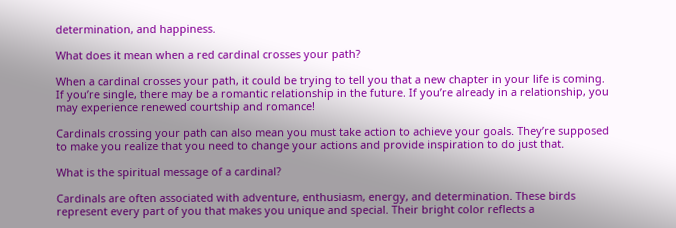determination, and happiness.

What does it mean when a red cardinal crosses your path?

When a cardinal crosses your path, it could be trying to tell you that a new chapter in your life is coming. If you’re single, there may be a romantic relationship in the future. If you’re already in a relationship, you may experience renewed courtship and romance!

Cardinals crossing your path can also mean you must take action to achieve your goals. They’re supposed to make you realize that you need to change your actions and provide inspiration to do just that.

What is the spiritual message of a cardinal?

Cardinals are often associated with adventure, enthusiasm, energy, and determination. These birds represent every part of you that makes you unique and special. Their bright color reflects a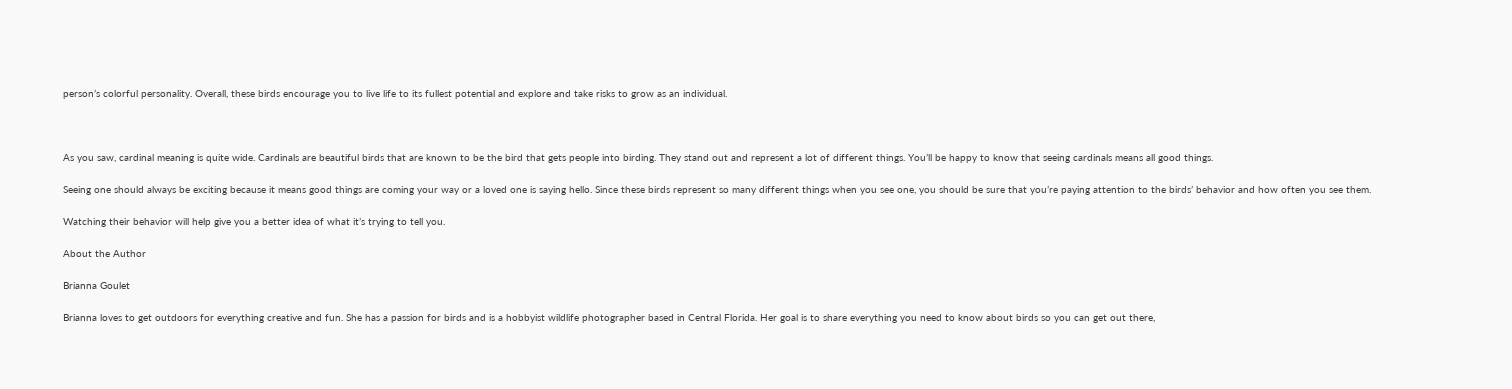person’s colorful personality. Overall, these birds encourage you to live life to its fullest potential and explore and take risks to grow as an individual.



As you saw, cardinal meaning is quite wide. Cardinals are beautiful birds that are known to be the bird that gets people into birding. They stand out and represent a lot of different things. You’ll be happy to know that seeing cardinals means all good things.

Seeing one should always be exciting because it means good things are coming your way or a loved one is saying hello. Since these birds represent so many different things when you see one, you should be sure that you’re paying attention to the birds’ behavior and how often you see them.

Watching their behavior will help give you a better idea of what it’s trying to tell you.

About the Author

Brianna Goulet

Brianna loves to get outdoors for everything creative and fun. She has a passion for birds and is a hobbyist wildlife photographer based in Central Florida. Her goal is to share everything you need to know about birds so you can get out there,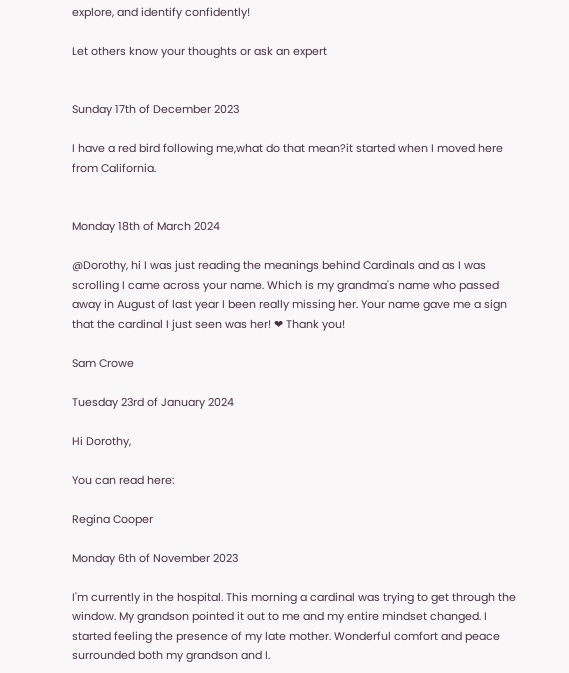explore, and identify confidently!

Let others know your thoughts or ask an expert


Sunday 17th of December 2023

I have a red bird following me,what do that mean?it started when I moved here from California.


Monday 18th of March 2024

@Dorothy, hi I was just reading the meanings behind Cardinals and as I was scrolling I came across your name. Which is my grandma's name who passed away in August of last year I been really missing her. Your name gave me a sign that the cardinal I just seen was her! ❤ Thank you!

Sam Crowe

Tuesday 23rd of January 2024

Hi Dorothy,

You can read here:

Regina Cooper

Monday 6th of November 2023

I'm currently in the hospital. This morning a cardinal was trying to get through the window. My grandson pointed it out to me and my entire mindset changed. I started feeling the presence of my late mother. Wonderful comfort and peace surrounded both my grandson and I.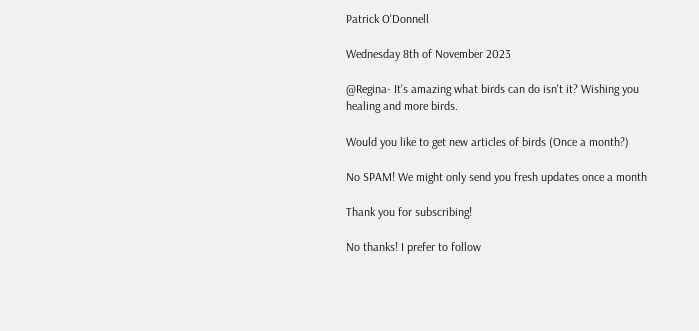Patrick O'Donnell

Wednesday 8th of November 2023

@Regina- It's amazing what birds can do isn't it? Wishing you healing and more birds.

Would you like to get new articles of birds (Once a month?)

No SPAM! We might only send you fresh updates once a month

Thank you for subscribing!

No thanks! I prefer to follow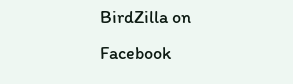BirdZilla on Facebook